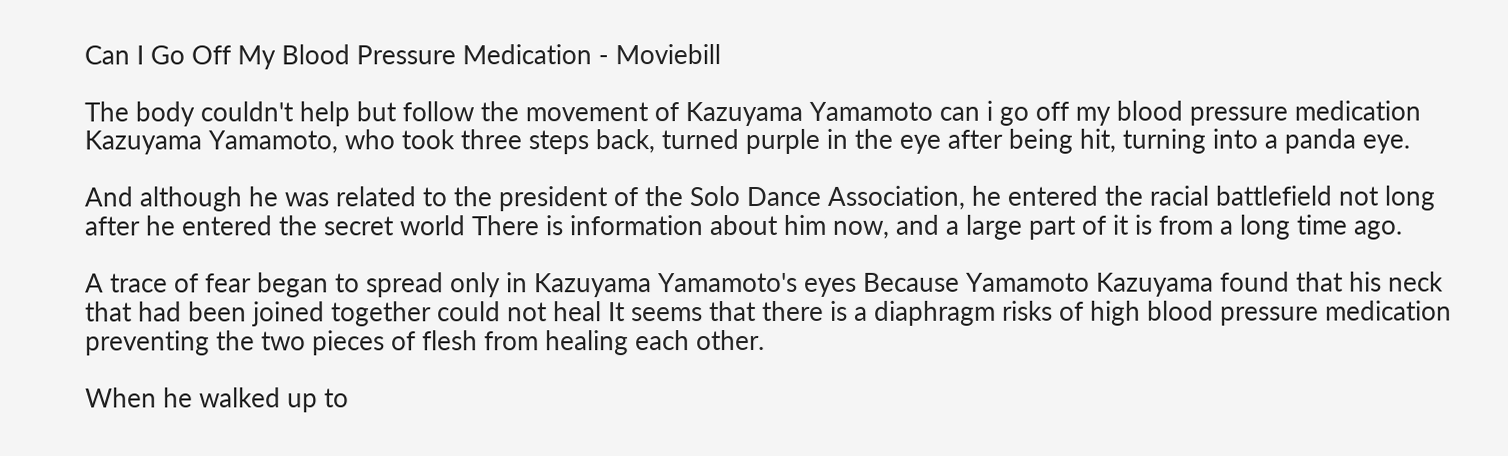Can I Go Off My Blood Pressure Medication - Moviebill

The body couldn't help but follow the movement of Kazuyama Yamamoto can i go off my blood pressure medication Kazuyama Yamamoto, who took three steps back, turned purple in the eye after being hit, turning into a panda eye.

And although he was related to the president of the Solo Dance Association, he entered the racial battlefield not long after he entered the secret world There is information about him now, and a large part of it is from a long time ago.

A trace of fear began to spread only in Kazuyama Yamamoto's eyes Because Yamamoto Kazuyama found that his neck that had been joined together could not heal It seems that there is a diaphragm risks of high blood pressure medication preventing the two pieces of flesh from healing each other.

When he walked up to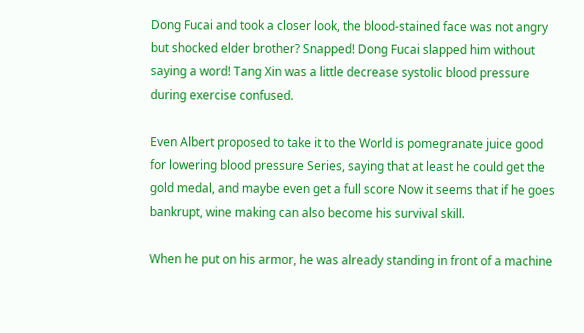Dong Fucai and took a closer look, the blood-stained face was not angry but shocked elder brother? Snapped! Dong Fucai slapped him without saying a word! Tang Xin was a little decrease systolic blood pressure during exercise confused.

Even Albert proposed to take it to the World is pomegranate juice good for lowering blood pressure Series, saying that at least he could get the gold medal, and maybe even get a full score Now it seems that if he goes bankrupt, wine making can also become his survival skill.

When he put on his armor, he was already standing in front of a machine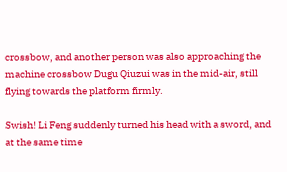crossbow, and another person was also approaching the machine crossbow Dugu Qiuzui was in the mid-air, still flying towards the platform firmly.

Swish! Li Feng suddenly turned his head with a sword, and at the same time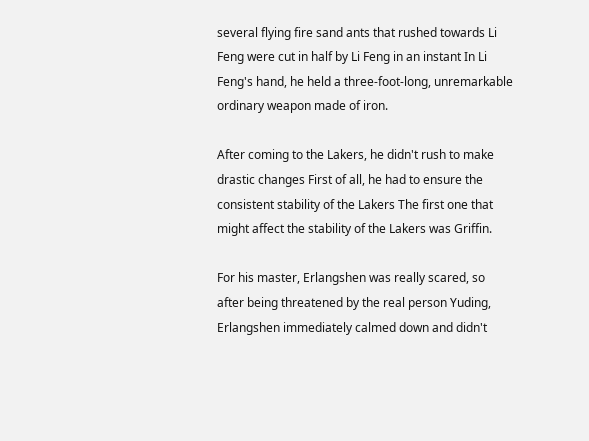several flying fire sand ants that rushed towards Li Feng were cut in half by Li Feng in an instant In Li Feng's hand, he held a three-foot-long, unremarkable ordinary weapon made of iron.

After coming to the Lakers, he didn't rush to make drastic changes First of all, he had to ensure the consistent stability of the Lakers The first one that might affect the stability of the Lakers was Griffin.

For his master, Erlangshen was really scared, so after being threatened by the real person Yuding, Erlangshen immediately calmed down and didn't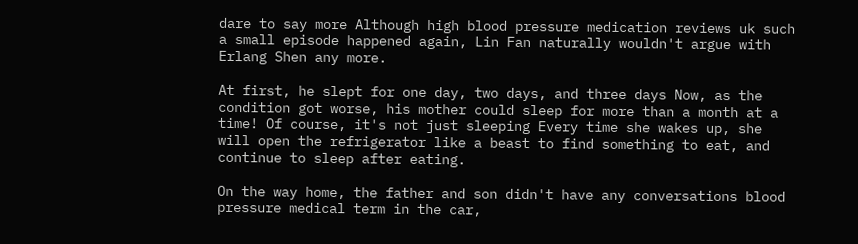dare to say more Although high blood pressure medication reviews uk such a small episode happened again, Lin Fan naturally wouldn't argue with Erlang Shen any more.

At first, he slept for one day, two days, and three days Now, as the condition got worse, his mother could sleep for more than a month at a time! Of course, it's not just sleeping Every time she wakes up, she will open the refrigerator like a beast to find something to eat, and continue to sleep after eating.

On the way home, the father and son didn't have any conversations blood pressure medical term in the car,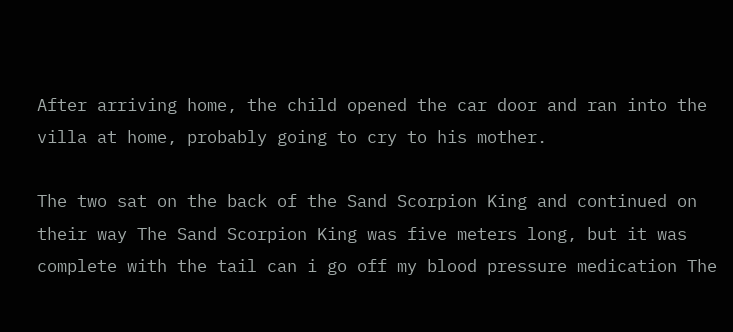After arriving home, the child opened the car door and ran into the villa at home, probably going to cry to his mother.

The two sat on the back of the Sand Scorpion King and continued on their way The Sand Scorpion King was five meters long, but it was complete with the tail can i go off my blood pressure medication The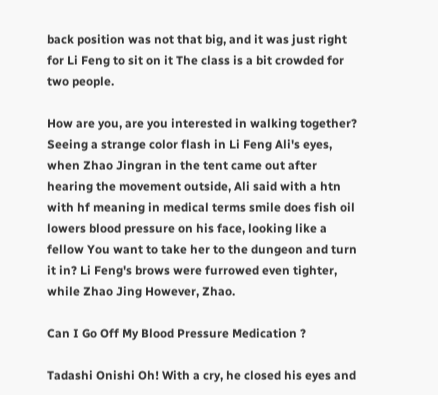back position was not that big, and it was just right for Li Feng to sit on it The class is a bit crowded for two people.

How are you, are you interested in walking together? Seeing a strange color flash in Li Feng Ali's eyes, when Zhao Jingran in the tent came out after hearing the movement outside, Ali said with a htn with hf meaning in medical terms smile does fish oil lowers blood pressure on his face, looking like a fellow You want to take her to the dungeon and turn it in? Li Feng's brows were furrowed even tighter, while Zhao Jing However, Zhao.

Can I Go Off My Blood Pressure Medication ?

Tadashi Onishi Oh! With a cry, he closed his eyes and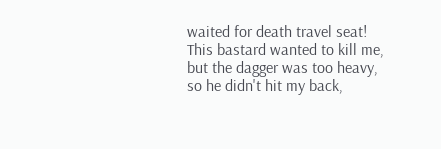waited for death travel seat! This bastard wanted to kill me, but the dagger was too heavy, so he didn't hit my back,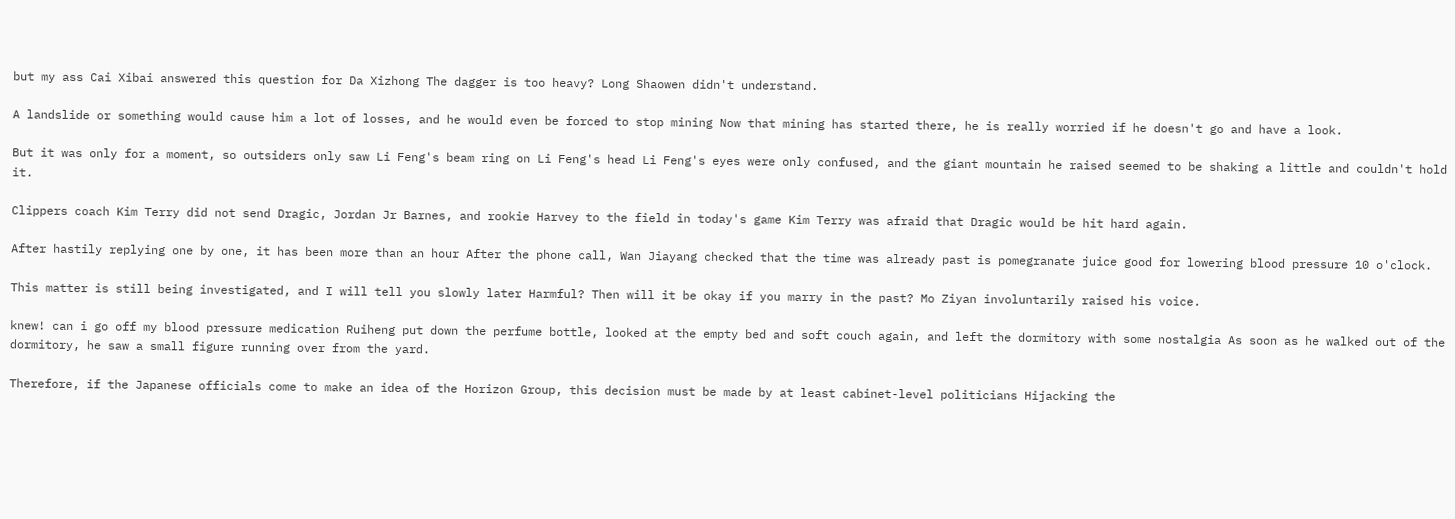but my ass Cai Xibai answered this question for Da Xizhong The dagger is too heavy? Long Shaowen didn't understand.

A landslide or something would cause him a lot of losses, and he would even be forced to stop mining Now that mining has started there, he is really worried if he doesn't go and have a look.

But it was only for a moment, so outsiders only saw Li Feng's beam ring on Li Feng's head Li Feng's eyes were only confused, and the giant mountain he raised seemed to be shaking a little and couldn't hold it.

Clippers coach Kim Terry did not send Dragic, Jordan Jr Barnes, and rookie Harvey to the field in today's game Kim Terry was afraid that Dragic would be hit hard again.

After hastily replying one by one, it has been more than an hour After the phone call, Wan Jiayang checked that the time was already past is pomegranate juice good for lowering blood pressure 10 o'clock.

This matter is still being investigated, and I will tell you slowly later Harmful? Then will it be okay if you marry in the past? Mo Ziyan involuntarily raised his voice.

knew! can i go off my blood pressure medication Ruiheng put down the perfume bottle, looked at the empty bed and soft couch again, and left the dormitory with some nostalgia As soon as he walked out of the dormitory, he saw a small figure running over from the yard.

Therefore, if the Japanese officials come to make an idea of the Horizon Group, this decision must be made by at least cabinet-level politicians Hijacking the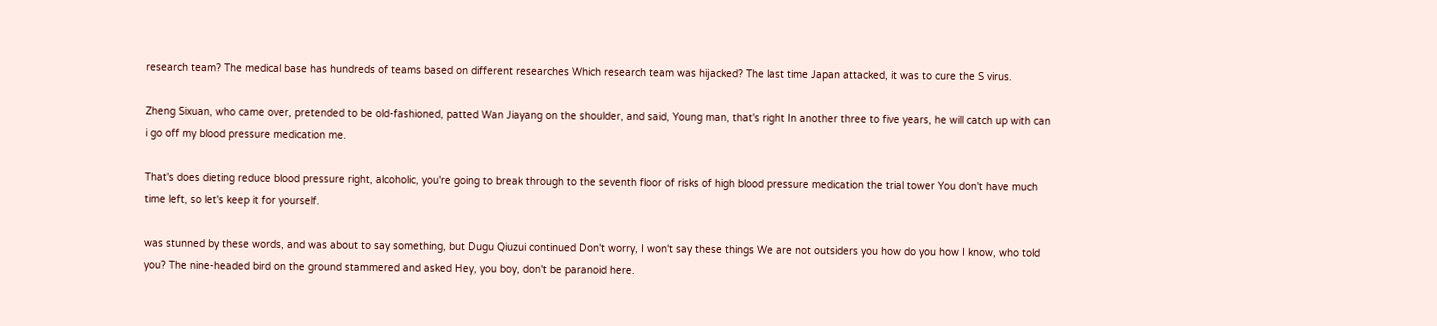research team? The medical base has hundreds of teams based on different researches Which research team was hijacked? The last time Japan attacked, it was to cure the S virus.

Zheng Sixuan, who came over, pretended to be old-fashioned, patted Wan Jiayang on the shoulder, and said, Young man, that's right In another three to five years, he will catch up with can i go off my blood pressure medication me.

That's does dieting reduce blood pressure right, alcoholic, you're going to break through to the seventh floor of risks of high blood pressure medication the trial tower You don't have much time left, so let's keep it for yourself.

was stunned by these words, and was about to say something, but Dugu Qiuzui continued Don't worry, I won't say these things We are not outsiders you how do you how I know, who told you? The nine-headed bird on the ground stammered and asked Hey, you boy, don't be paranoid here.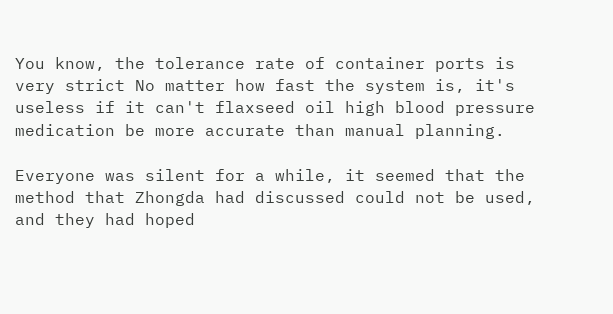You know, the tolerance rate of container ports is very strict No matter how fast the system is, it's useless if it can't flaxseed oil high blood pressure medication be more accurate than manual planning.

Everyone was silent for a while, it seemed that the method that Zhongda had discussed could not be used, and they had hoped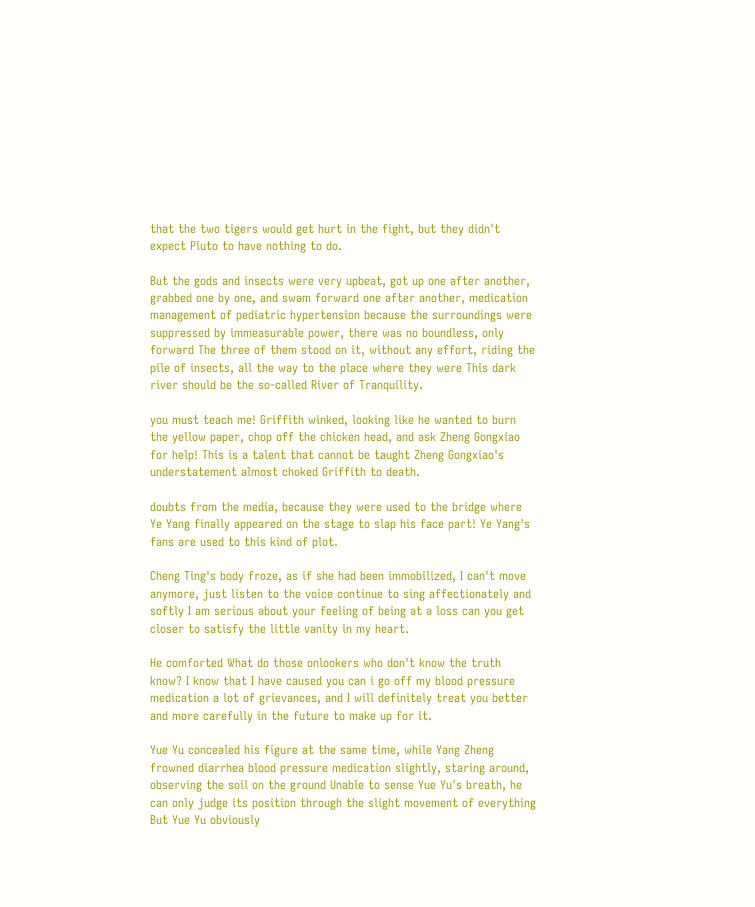that the two tigers would get hurt in the fight, but they didn't expect Pluto to have nothing to do.

But the gods and insects were very upbeat, got up one after another, grabbed one by one, and swam forward one after another, medication management of pediatric hypertension because the surroundings were suppressed by immeasurable power, there was no boundless, only forward The three of them stood on it, without any effort, riding the pile of insects, all the way to the place where they were This dark river should be the so-called River of Tranquility.

you must teach me! Griffith winked, looking like he wanted to burn the yellow paper, chop off the chicken head, and ask Zheng Gongxiao for help! This is a talent that cannot be taught Zheng Gongxiao's understatement almost choked Griffith to death.

doubts from the media, because they were used to the bridge where Ye Yang finally appeared on the stage to slap his face part! Ye Yang's fans are used to this kind of plot.

Cheng Ting's body froze, as if she had been immobilized, I can't move anymore, just listen to the voice continue to sing affectionately and softly I am serious about your feeling of being at a loss can you get closer to satisfy the little vanity in my heart.

He comforted What do those onlookers who don't know the truth know? I know that I have caused you can i go off my blood pressure medication a lot of grievances, and I will definitely treat you better and more carefully in the future to make up for it.

Yue Yu concealed his figure at the same time, while Yang Zheng frowned diarrhea blood pressure medication slightly, staring around, observing the soil on the ground Unable to sense Yue Yu's breath, he can only judge its position through the slight movement of everything But Yue Yu obviously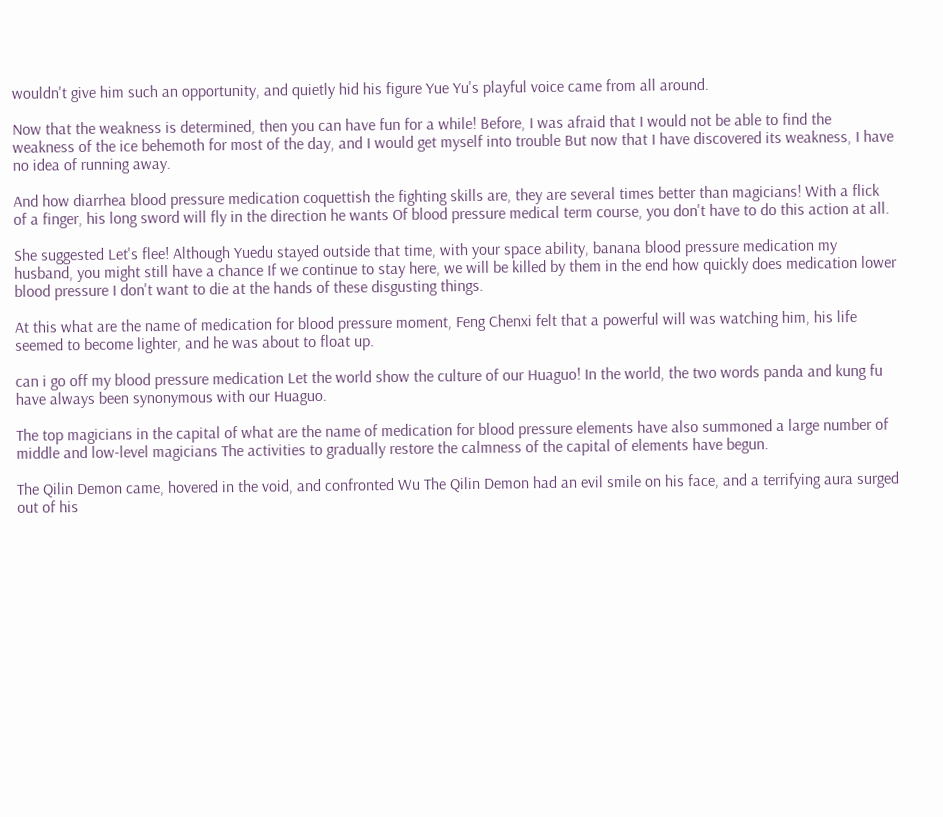wouldn't give him such an opportunity, and quietly hid his figure Yue Yu's playful voice came from all around.

Now that the weakness is determined, then you can have fun for a while! Before, I was afraid that I would not be able to find the weakness of the ice behemoth for most of the day, and I would get myself into trouble But now that I have discovered its weakness, I have no idea of running away.

And how diarrhea blood pressure medication coquettish the fighting skills are, they are several times better than magicians! With a flick of a finger, his long sword will fly in the direction he wants Of blood pressure medical term course, you don't have to do this action at all.

She suggested Let's flee! Although Yuedu stayed outside that time, with your space ability, banana blood pressure medication my husband, you might still have a chance If we continue to stay here, we will be killed by them in the end how quickly does medication lower blood pressure I don't want to die at the hands of these disgusting things.

At this what are the name of medication for blood pressure moment, Feng Chenxi felt that a powerful will was watching him, his life seemed to become lighter, and he was about to float up.

can i go off my blood pressure medication Let the world show the culture of our Huaguo! In the world, the two words panda and kung fu have always been synonymous with our Huaguo.

The top magicians in the capital of what are the name of medication for blood pressure elements have also summoned a large number of middle and low-level magicians The activities to gradually restore the calmness of the capital of elements have begun.

The Qilin Demon came, hovered in the void, and confronted Wu The Qilin Demon had an evil smile on his face, and a terrifying aura surged out of his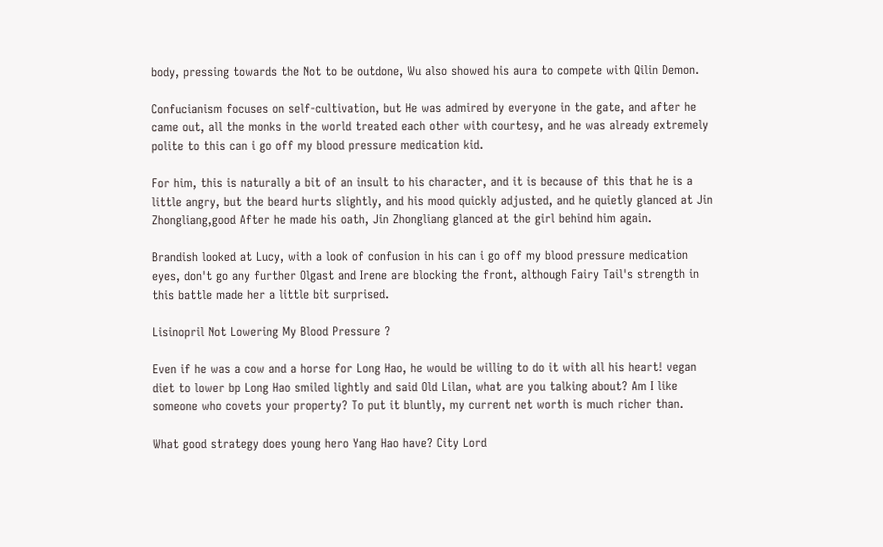body, pressing towards the Not to be outdone, Wu also showed his aura to compete with Qilin Demon.

Confucianism focuses on self-cultivation, but He was admired by everyone in the gate, and after he came out, all the monks in the world treated each other with courtesy, and he was already extremely polite to this can i go off my blood pressure medication kid.

For him, this is naturally a bit of an insult to his character, and it is because of this that he is a little angry, but the beard hurts slightly, and his mood quickly adjusted, and he quietly glanced at Jin Zhongliang,good After he made his oath, Jin Zhongliang glanced at the girl behind him again.

Brandish looked at Lucy, with a look of confusion in his can i go off my blood pressure medication eyes, don't go any further Olgast and Irene are blocking the front, although Fairy Tail's strength in this battle made her a little bit surprised.

Lisinopril Not Lowering My Blood Pressure ?

Even if he was a cow and a horse for Long Hao, he would be willing to do it with all his heart! vegan diet to lower bp Long Hao smiled lightly and said Old Lilan, what are you talking about? Am I like someone who covets your property? To put it bluntly, my current net worth is much richer than.

What good strategy does young hero Yang Hao have? City Lord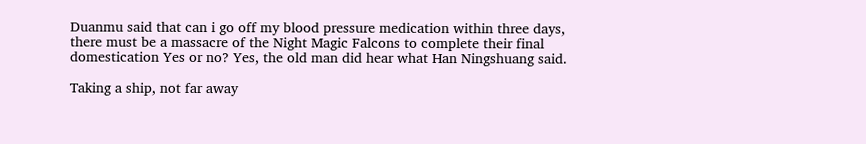Duanmu said that can i go off my blood pressure medication within three days, there must be a massacre of the Night Magic Falcons to complete their final domestication Yes or no? Yes, the old man did hear what Han Ningshuang said.

Taking a ship, not far away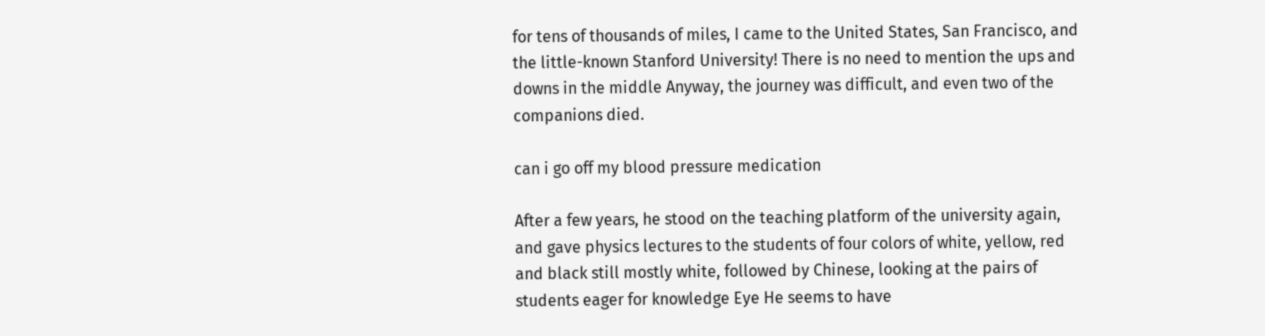for tens of thousands of miles, I came to the United States, San Francisco, and the little-known Stanford University! There is no need to mention the ups and downs in the middle Anyway, the journey was difficult, and even two of the companions died.

can i go off my blood pressure medication

After a few years, he stood on the teaching platform of the university again, and gave physics lectures to the students of four colors of white, yellow, red and black still mostly white, followed by Chinese, looking at the pairs of students eager for knowledge Eye He seems to have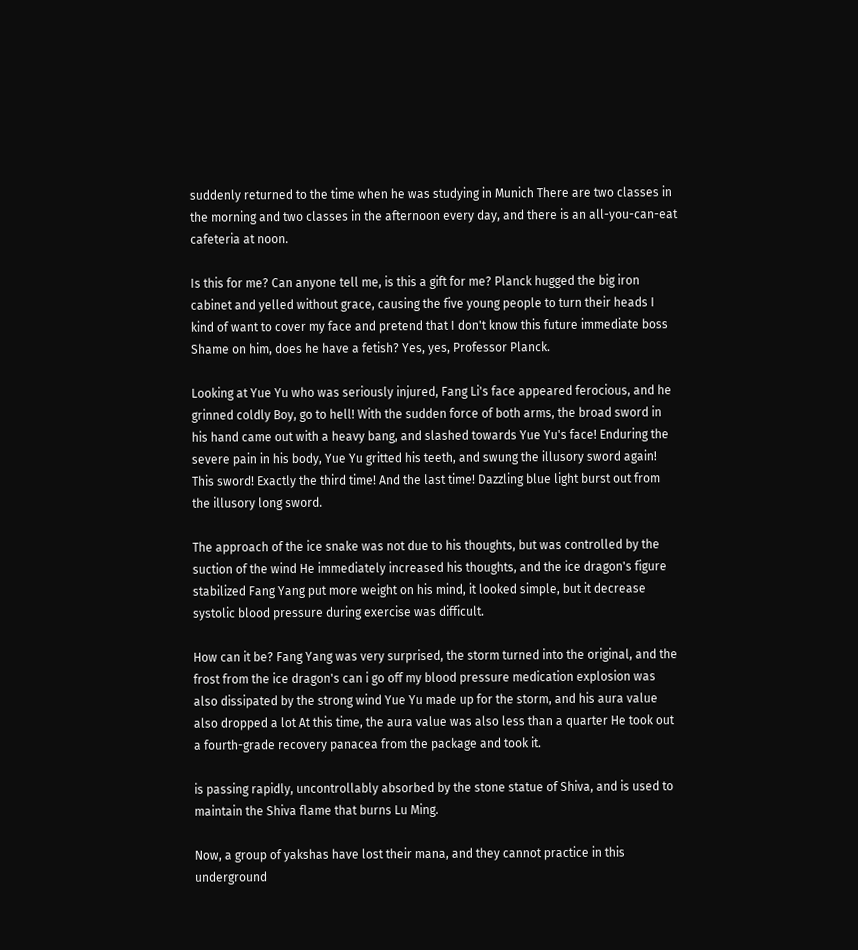suddenly returned to the time when he was studying in Munich There are two classes in the morning and two classes in the afternoon every day, and there is an all-you-can-eat cafeteria at noon.

Is this for me? Can anyone tell me, is this a gift for me? Planck hugged the big iron cabinet and yelled without grace, causing the five young people to turn their heads I kind of want to cover my face and pretend that I don't know this future immediate boss Shame on him, does he have a fetish? Yes, yes, Professor Planck.

Looking at Yue Yu who was seriously injured, Fang Li's face appeared ferocious, and he grinned coldly Boy, go to hell! With the sudden force of both arms, the broad sword in his hand came out with a heavy bang, and slashed towards Yue Yu's face! Enduring the severe pain in his body, Yue Yu gritted his teeth, and swung the illusory sword again! This sword! Exactly the third time! And the last time! Dazzling blue light burst out from the illusory long sword.

The approach of the ice snake was not due to his thoughts, but was controlled by the suction of the wind He immediately increased his thoughts, and the ice dragon's figure stabilized Fang Yang put more weight on his mind, it looked simple, but it decrease systolic blood pressure during exercise was difficult.

How can it be? Fang Yang was very surprised, the storm turned into the original, and the frost from the ice dragon's can i go off my blood pressure medication explosion was also dissipated by the strong wind Yue Yu made up for the storm, and his aura value also dropped a lot At this time, the aura value was also less than a quarter He took out a fourth-grade recovery panacea from the package and took it.

is passing rapidly, uncontrollably absorbed by the stone statue of Shiva, and is used to maintain the Shiva flame that burns Lu Ming.

Now, a group of yakshas have lost their mana, and they cannot practice in this underground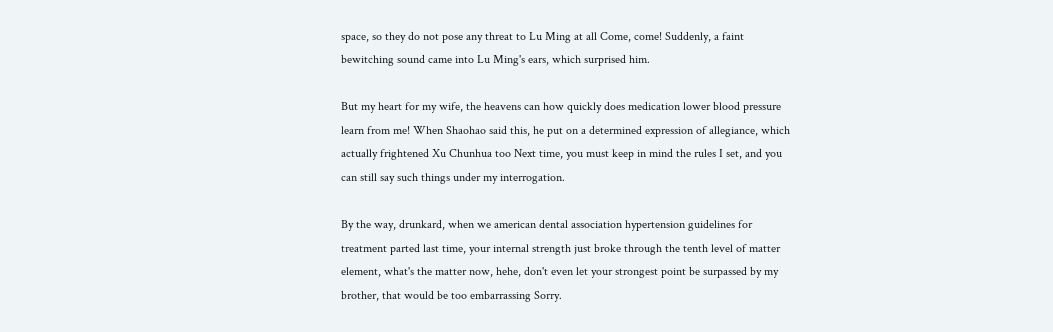space, so they do not pose any threat to Lu Ming at all Come, come! Suddenly, a faint bewitching sound came into Lu Ming's ears, which surprised him.

But my heart for my wife, the heavens can how quickly does medication lower blood pressure learn from me! When Shaohao said this, he put on a determined expression of allegiance, which actually frightened Xu Chunhua too Next time, you must keep in mind the rules I set, and you can still say such things under my interrogation.

By the way, drunkard, when we american dental association hypertension guidelines for treatment parted last time, your internal strength just broke through the tenth level of matter element, what's the matter now, hehe, don't even let your strongest point be surpassed by my brother, that would be too embarrassing Sorry.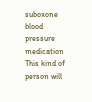suboxone blood pressure medication This kind of person will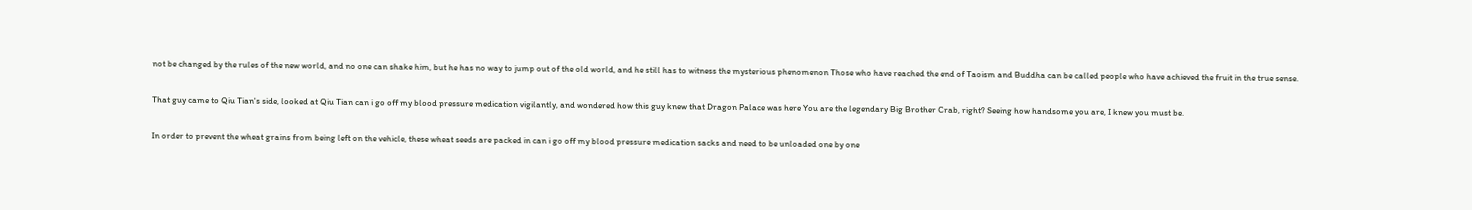not be changed by the rules of the new world, and no one can shake him, but he has no way to jump out of the old world, and he still has to witness the mysterious phenomenon Those who have reached the end of Taoism and Buddha can be called people who have achieved the fruit in the true sense.

That guy came to Qiu Tian's side, looked at Qiu Tian can i go off my blood pressure medication vigilantly, and wondered how this guy knew that Dragon Palace was here You are the legendary Big Brother Crab, right? Seeing how handsome you are, I knew you must be.

In order to prevent the wheat grains from being left on the vehicle, these wheat seeds are packed in can i go off my blood pressure medication sacks and need to be unloaded one by one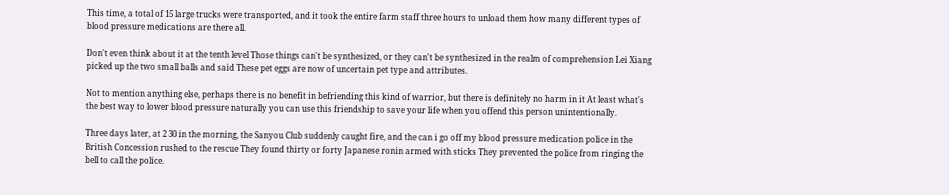This time, a total of 15 large trucks were transported, and it took the entire farm staff three hours to unload them how many different types of blood pressure medications are there all.

Don't even think about it at the tenth level Those things can't be synthesized, or they can't be synthesized in the realm of comprehension Lei Xiang picked up the two small balls and said These pet eggs are now of uncertain pet type and attributes.

Not to mention anything else, perhaps there is no benefit in befriending this kind of warrior, but there is definitely no harm in it At least what's the best way to lower blood pressure naturally you can use this friendship to save your life when you offend this person unintentionally.

Three days later, at 2 30 in the morning, the Sanyou Club suddenly caught fire, and the can i go off my blood pressure medication police in the British Concession rushed to the rescue They found thirty or forty Japanese ronin armed with sticks They prevented the police from ringing the bell to call the police.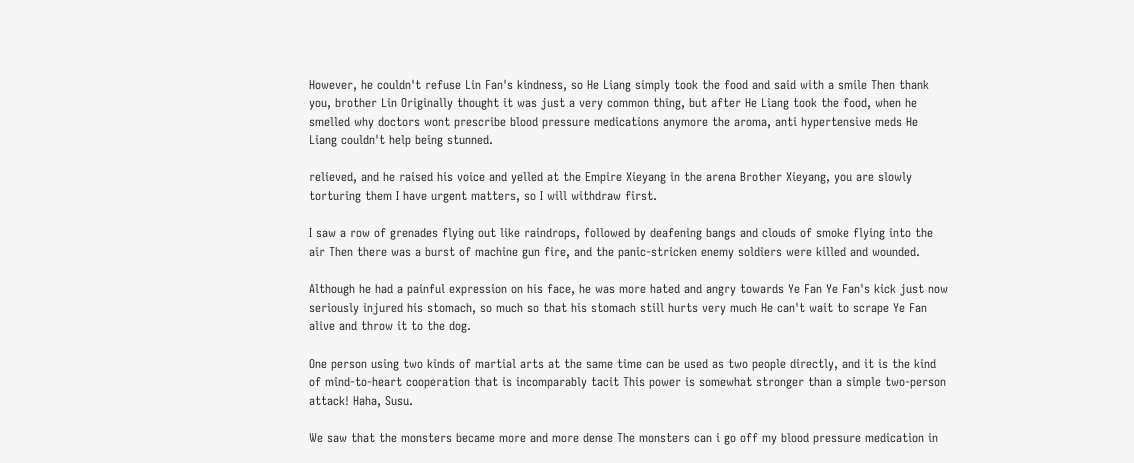However, he couldn't refuse Lin Fan's kindness, so He Liang simply took the food and said with a smile Then thank you, brother Lin Originally thought it was just a very common thing, but after He Liang took the food, when he smelled why doctors wont prescribe blood pressure medications anymore the aroma, anti hypertensive meds He Liang couldn't help being stunned.

relieved, and he raised his voice and yelled at the Empire Xieyang in the arena Brother Xieyang, you are slowly torturing them I have urgent matters, so I will withdraw first.

I saw a row of grenades flying out like raindrops, followed by deafening bangs and clouds of smoke flying into the air Then there was a burst of machine gun fire, and the panic-stricken enemy soldiers were killed and wounded.

Although he had a painful expression on his face, he was more hated and angry towards Ye Fan Ye Fan's kick just now seriously injured his stomach, so much so that his stomach still hurts very much He can't wait to scrape Ye Fan alive and throw it to the dog.

One person using two kinds of martial arts at the same time can be used as two people directly, and it is the kind of mind-to-heart cooperation that is incomparably tacit This power is somewhat stronger than a simple two-person attack! Haha, Susu.

We saw that the monsters became more and more dense The monsters can i go off my blood pressure medication in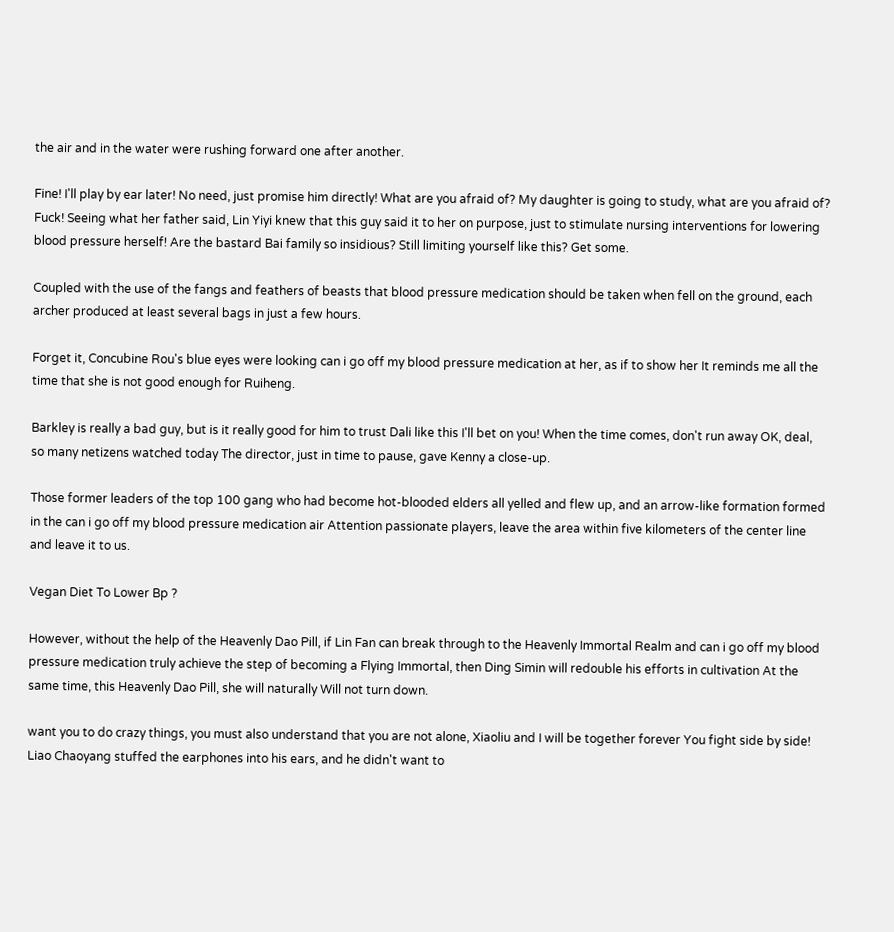the air and in the water were rushing forward one after another.

Fine! I'll play by ear later! No need, just promise him directly! What are you afraid of? My daughter is going to study, what are you afraid of? Fuck! Seeing what her father said, Lin Yiyi knew that this guy said it to her on purpose, just to stimulate nursing interventions for lowering blood pressure herself! Are the bastard Bai family so insidious? Still limiting yourself like this? Get some.

Coupled with the use of the fangs and feathers of beasts that blood pressure medication should be taken when fell on the ground, each archer produced at least several bags in just a few hours.

Forget it, Concubine Rou's blue eyes were looking can i go off my blood pressure medication at her, as if to show her It reminds me all the time that she is not good enough for Ruiheng.

Barkley is really a bad guy, but is it really good for him to trust Dali like this I'll bet on you! When the time comes, don't run away OK, deal, so many netizens watched today The director, just in time to pause, gave Kenny a close-up.

Those former leaders of the top 100 gang who had become hot-blooded elders all yelled and flew up, and an arrow-like formation formed in the can i go off my blood pressure medication air Attention passionate players, leave the area within five kilometers of the center line and leave it to us.

Vegan Diet To Lower Bp ?

However, without the help of the Heavenly Dao Pill, if Lin Fan can break through to the Heavenly Immortal Realm and can i go off my blood pressure medication truly achieve the step of becoming a Flying Immortal, then Ding Simin will redouble his efforts in cultivation At the same time, this Heavenly Dao Pill, she will naturally Will not turn down.

want you to do crazy things, you must also understand that you are not alone, Xiaoliu and I will be together forever You fight side by side! Liao Chaoyang stuffed the earphones into his ears, and he didn't want to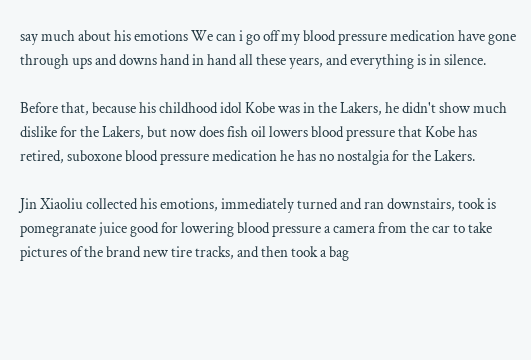say much about his emotions We can i go off my blood pressure medication have gone through ups and downs hand in hand all these years, and everything is in silence.

Before that, because his childhood idol Kobe was in the Lakers, he didn't show much dislike for the Lakers, but now does fish oil lowers blood pressure that Kobe has retired, suboxone blood pressure medication he has no nostalgia for the Lakers.

Jin Xiaoliu collected his emotions, immediately turned and ran downstairs, took is pomegranate juice good for lowering blood pressure a camera from the car to take pictures of the brand new tire tracks, and then took a bag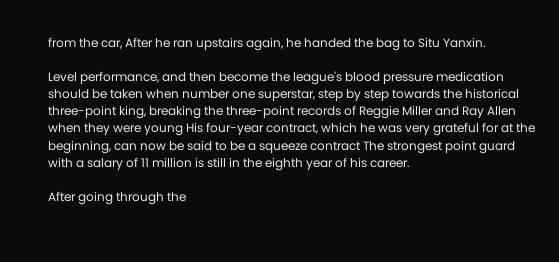from the car, After he ran upstairs again, he handed the bag to Situ Yanxin.

Level performance, and then become the league's blood pressure medication should be taken when number one superstar, step by step towards the historical three-point king, breaking the three-point records of Reggie Miller and Ray Allen when they were young His four-year contract, which he was very grateful for at the beginning, can now be said to be a squeeze contract The strongest point guard with a salary of 11 million is still in the eighth year of his career.

After going through the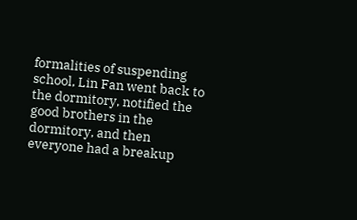formalities of suspending school, Lin Fan went back to the dormitory, notified the good brothers in the dormitory, and then everyone had a breakup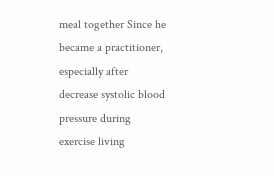meal together Since he became a practitioner, especially after decrease systolic blood pressure during exercise living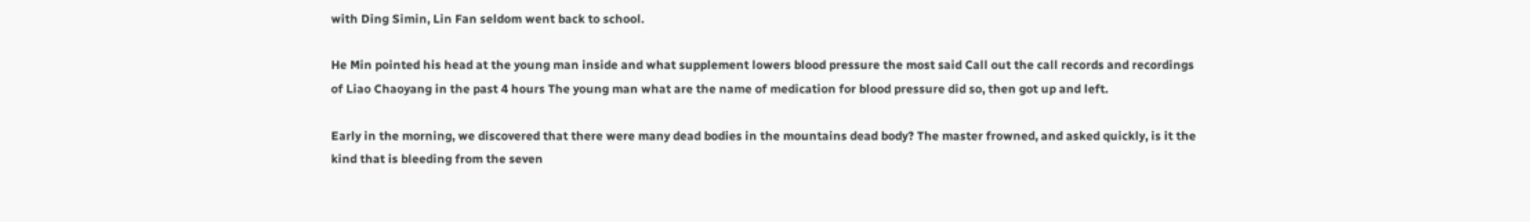with Ding Simin, Lin Fan seldom went back to school.

He Min pointed his head at the young man inside and what supplement lowers blood pressure the most said Call out the call records and recordings of Liao Chaoyang in the past 4 hours The young man what are the name of medication for blood pressure did so, then got up and left.

Early in the morning, we discovered that there were many dead bodies in the mountains dead body? The master frowned, and asked quickly, is it the kind that is bleeding from the seven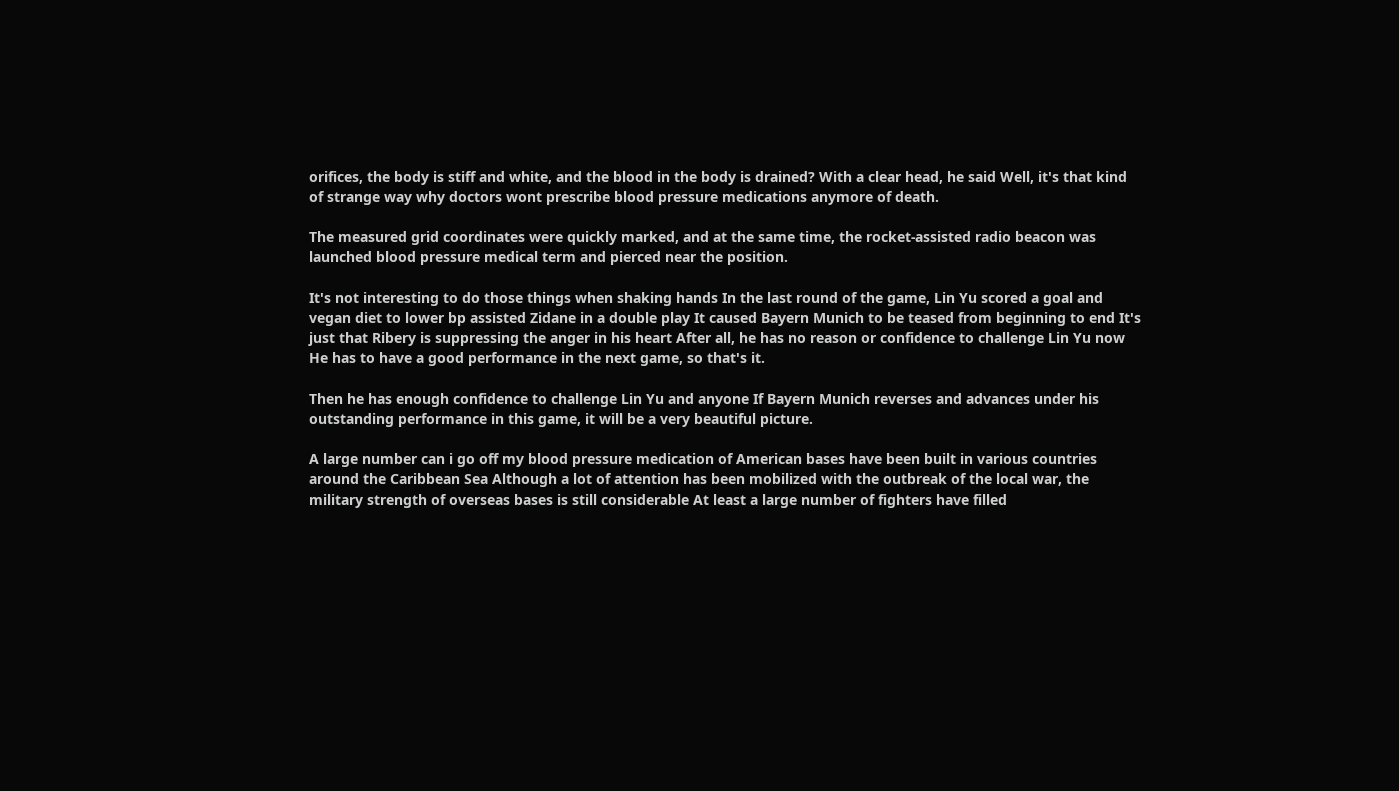orifices, the body is stiff and white, and the blood in the body is drained? With a clear head, he said Well, it's that kind of strange way why doctors wont prescribe blood pressure medications anymore of death.

The measured grid coordinates were quickly marked, and at the same time, the rocket-assisted radio beacon was launched blood pressure medical term and pierced near the position.

It's not interesting to do those things when shaking hands In the last round of the game, Lin Yu scored a goal and vegan diet to lower bp assisted Zidane in a double play It caused Bayern Munich to be teased from beginning to end It's just that Ribery is suppressing the anger in his heart After all, he has no reason or confidence to challenge Lin Yu now He has to have a good performance in the next game, so that's it.

Then he has enough confidence to challenge Lin Yu and anyone If Bayern Munich reverses and advances under his outstanding performance in this game, it will be a very beautiful picture.

A large number can i go off my blood pressure medication of American bases have been built in various countries around the Caribbean Sea Although a lot of attention has been mobilized with the outbreak of the local war, the military strength of overseas bases is still considerable At least a large number of fighters have filled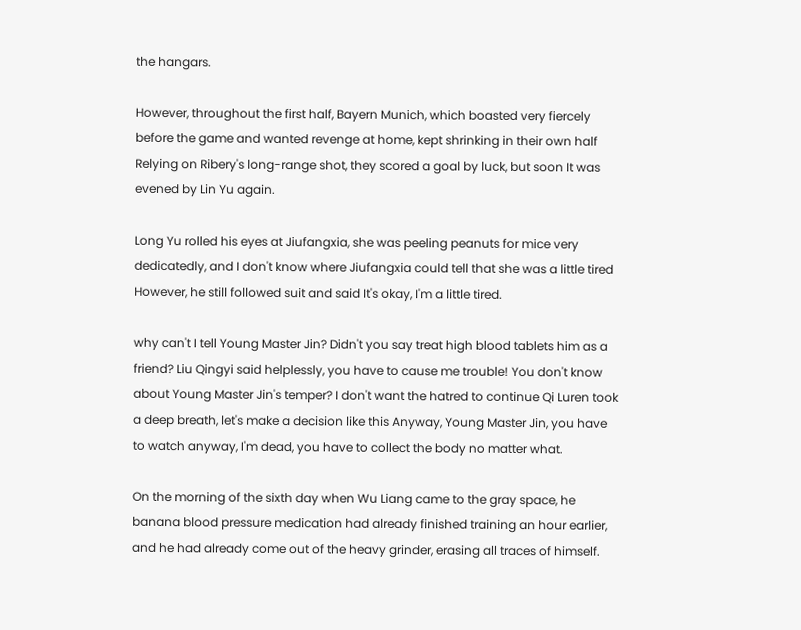the hangars.

However, throughout the first half, Bayern Munich, which boasted very fiercely before the game and wanted revenge at home, kept shrinking in their own half Relying on Ribery's long-range shot, they scored a goal by luck, but soon It was evened by Lin Yu again.

Long Yu rolled his eyes at Jiufangxia, she was peeling peanuts for mice very dedicatedly, and I don't know where Jiufangxia could tell that she was a little tired However, he still followed suit and said It's okay, I'm a little tired.

why can't I tell Young Master Jin? Didn't you say treat high blood tablets him as a friend? Liu Qingyi said helplessly, you have to cause me trouble! You don't know about Young Master Jin's temper? I don't want the hatred to continue Qi Luren took a deep breath, let's make a decision like this Anyway, Young Master Jin, you have to watch anyway, I'm dead, you have to collect the body no matter what.

On the morning of the sixth day when Wu Liang came to the gray space, he banana blood pressure medication had already finished training an hour earlier, and he had already come out of the heavy grinder, erasing all traces of himself.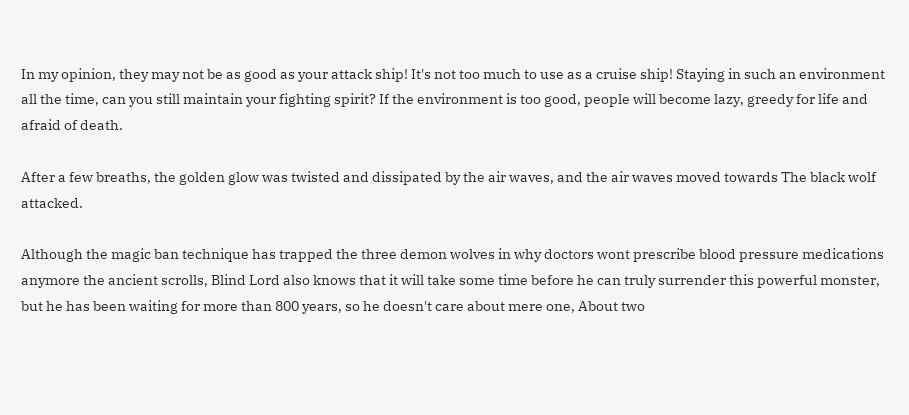In my opinion, they may not be as good as your attack ship! It's not too much to use as a cruise ship! Staying in such an environment all the time, can you still maintain your fighting spirit? If the environment is too good, people will become lazy, greedy for life and afraid of death.

After a few breaths, the golden glow was twisted and dissipated by the air waves, and the air waves moved towards The black wolf attacked.

Although the magic ban technique has trapped the three demon wolves in why doctors wont prescribe blood pressure medications anymore the ancient scrolls, Blind Lord also knows that it will take some time before he can truly surrender this powerful monster, but he has been waiting for more than 800 years, so he doesn't care about mere one, About two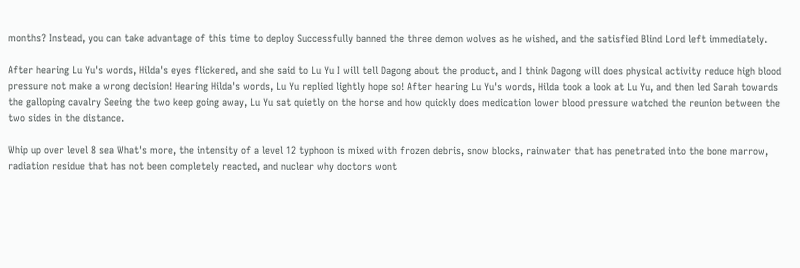months? Instead, you can take advantage of this time to deploy Successfully banned the three demon wolves as he wished, and the satisfied Blind Lord left immediately.

After hearing Lu Yu's words, Hilda's eyes flickered, and she said to Lu Yu I will tell Dagong about the product, and I think Dagong will does physical activity reduce high blood pressure not make a wrong decision! Hearing Hilda's words, Lu Yu replied lightly hope so! After hearing Lu Yu's words, Hilda took a look at Lu Yu, and then led Sarah towards the galloping cavalry Seeing the two keep going away, Lu Yu sat quietly on the horse and how quickly does medication lower blood pressure watched the reunion between the two sides in the distance.

Whip up over level 8 sea What's more, the intensity of a level 12 typhoon is mixed with frozen debris, snow blocks, rainwater that has penetrated into the bone marrow, radiation residue that has not been completely reacted, and nuclear why doctors wont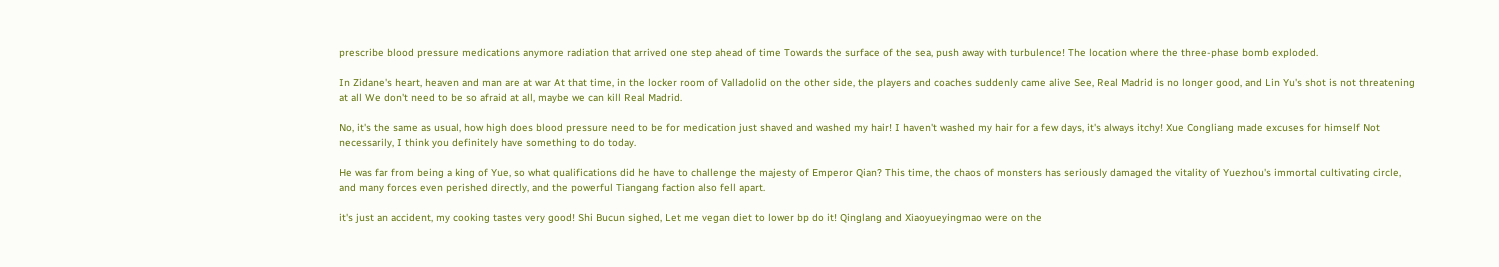prescribe blood pressure medications anymore radiation that arrived one step ahead of time Towards the surface of the sea, push away with turbulence! The location where the three-phase bomb exploded.

In Zidane's heart, heaven and man are at war At that time, in the locker room of Valladolid on the other side, the players and coaches suddenly came alive See, Real Madrid is no longer good, and Lin Yu's shot is not threatening at all We don't need to be so afraid at all, maybe we can kill Real Madrid.

No, it's the same as usual, how high does blood pressure need to be for medication just shaved and washed my hair! I haven't washed my hair for a few days, it's always itchy! Xue Congliang made excuses for himself Not necessarily, I think you definitely have something to do today.

He was far from being a king of Yue, so what qualifications did he have to challenge the majesty of Emperor Qian? This time, the chaos of monsters has seriously damaged the vitality of Yuezhou's immortal cultivating circle, and many forces even perished directly, and the powerful Tiangang faction also fell apart.

it's just an accident, my cooking tastes very good! Shi Bucun sighed, Let me vegan diet to lower bp do it! Qinglang and Xiaoyueyingmao were on the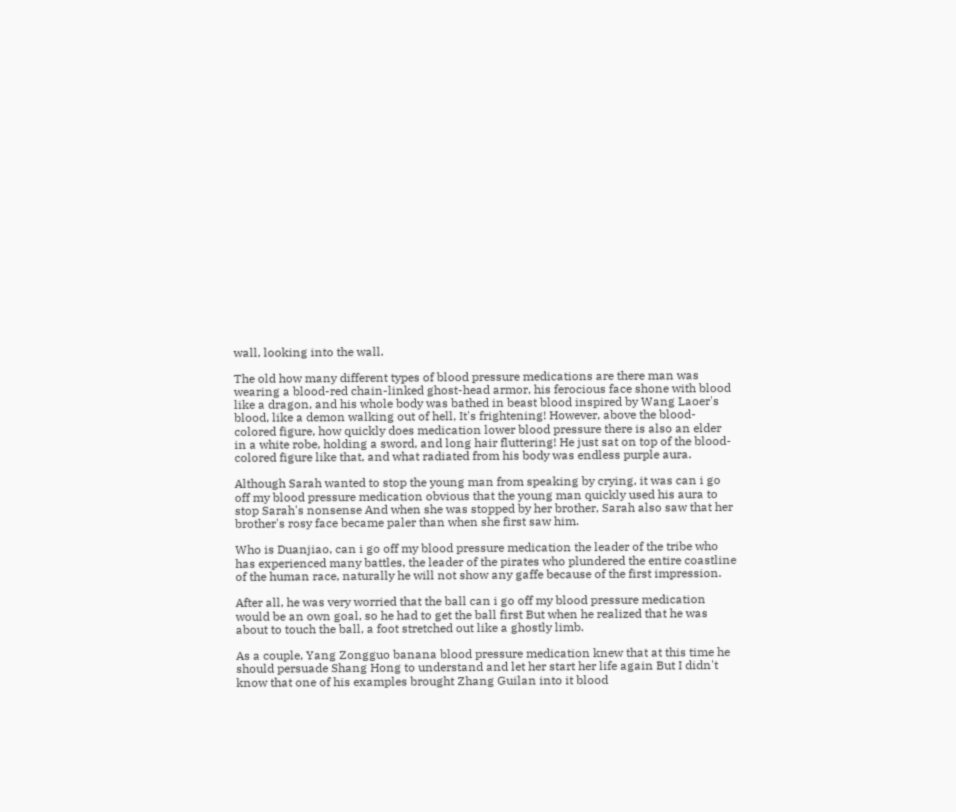wall, looking into the wall.

The old how many different types of blood pressure medications are there man was wearing a blood-red chain-linked ghost-head armor, his ferocious face shone with blood like a dragon, and his whole body was bathed in beast blood inspired by Wang Laoer's blood, like a demon walking out of hell, It's frightening! However, above the blood-colored figure, how quickly does medication lower blood pressure there is also an elder in a white robe, holding a sword, and long hair fluttering! He just sat on top of the blood-colored figure like that, and what radiated from his body was endless purple aura.

Although Sarah wanted to stop the young man from speaking by crying, it was can i go off my blood pressure medication obvious that the young man quickly used his aura to stop Sarah's nonsense And when she was stopped by her brother, Sarah also saw that her brother's rosy face became paler than when she first saw him.

Who is Duanjiao, can i go off my blood pressure medication the leader of the tribe who has experienced many battles, the leader of the pirates who plundered the entire coastline of the human race, naturally he will not show any gaffe because of the first impression.

After all, he was very worried that the ball can i go off my blood pressure medication would be an own goal, so he had to get the ball first But when he realized that he was about to touch the ball, a foot stretched out like a ghostly limb.

As a couple, Yang Zongguo banana blood pressure medication knew that at this time he should persuade Shang Hong to understand and let her start her life again But I didn't know that one of his examples brought Zhang Guilan into it blood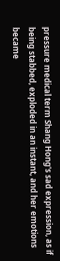pressure medical term Shang Hong's sad expression, as if being stabbed, exploded in an instant, and her emotions became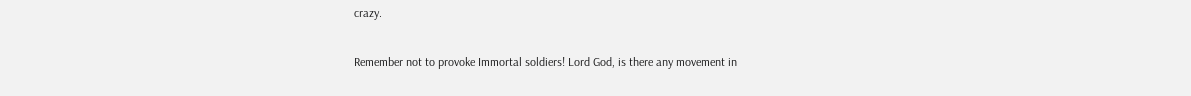crazy.

Remember not to provoke Immortal soldiers! Lord God, is there any movement in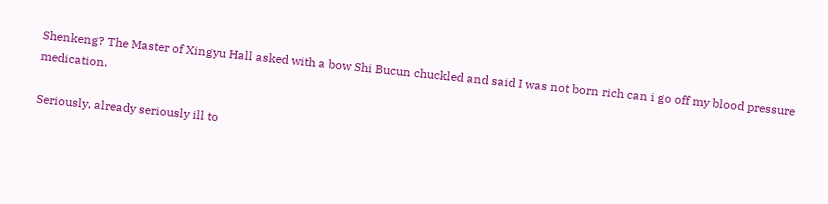Shenkeng? The Master of Xingyu Hall asked with a bow Shi Bucun chuckled and said I was not born rich can i go off my blood pressure medication.

Seriously, already seriously ill to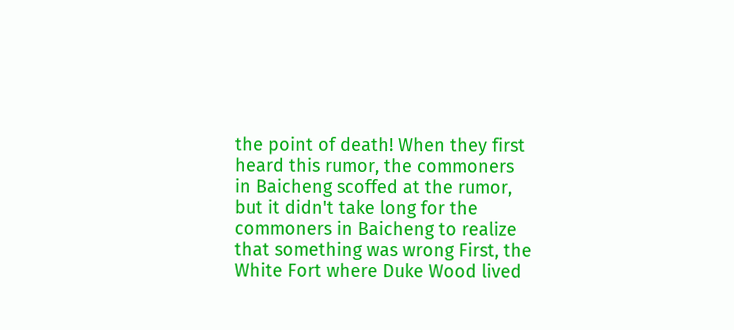the point of death! When they first heard this rumor, the commoners in Baicheng scoffed at the rumor, but it didn't take long for the commoners in Baicheng to realize that something was wrong First, the White Fort where Duke Wood lived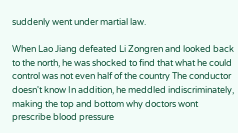suddenly went under martial law.

When Lao Jiang defeated Li Zongren and looked back to the north, he was shocked to find that what he could control was not even half of the country The conductor doesn't know In addition, he meddled indiscriminately, making the top and bottom why doctors wont prescribe blood pressure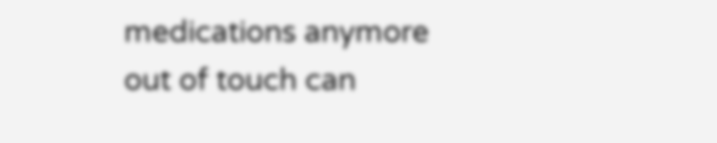medications anymore out of touch can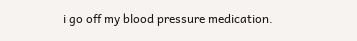i go off my blood pressure medication.